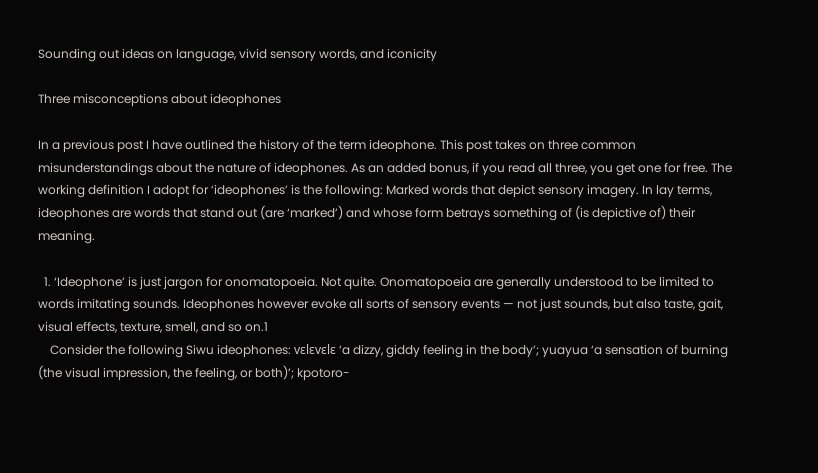Sounding out ideas on language, vivid sensory words, and iconicity

Three misconceptions about ideophones

In a previous post I have outlined the history of the term ideophone. This post takes on three common misunderstandings about the nature of ideophones. As an added bonus, if you read all three, you get one for free. The working definition I adopt for ‘ideophones’ is the following: Marked words that depict sensory imagery. In lay terms, ideophones are words that stand out (are ‘marked’) and whose form betrays something of (is depictive of) their meaning.

  1. ‘Ideophone’ is just jargon for onomatopoeia. Not quite. Onomatopoeia are generally understood to be limited to words imitating sounds. Ideophones however evoke all sorts of sensory events — not just sounds, but also taste, gait, visual effects, texture, smell, and so on.1
    Consider the following Siwu ideophones: vɛlɛvɛlɛ ‘a dizzy, giddy feeling in the body’; yuayua ‘a sensation of burning (the visual impression, the feeling, or both)’; kpotoro-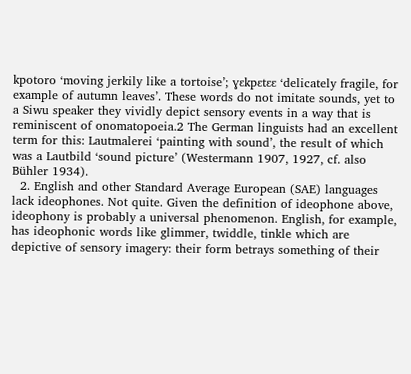kpotoro ‘moving jerkily like a tortoise’; ɣɛkpɛtɛɛ ‘delicately fragile, for example of autumn leaves’. These words do not imitate sounds, yet to a Siwu speaker they vividly depict sensory events in a way that is reminiscent of onomatopoeia.2 The German linguists had an excellent term for this: Lautmalerei ‘painting with sound’, the result of which was a Lautbild ‘sound picture’ (Westermann 1907, 1927, cf. also Bühler 1934).
  2. English and other Standard Average European (SAE) languages lack ideophones. Not quite. Given the definition of ideophone above, ideophony is probably a universal phenomenon. English, for example, has ideophonic words like glimmer, twiddle, tinkle which are depictive of sensory imagery: their form betrays something of their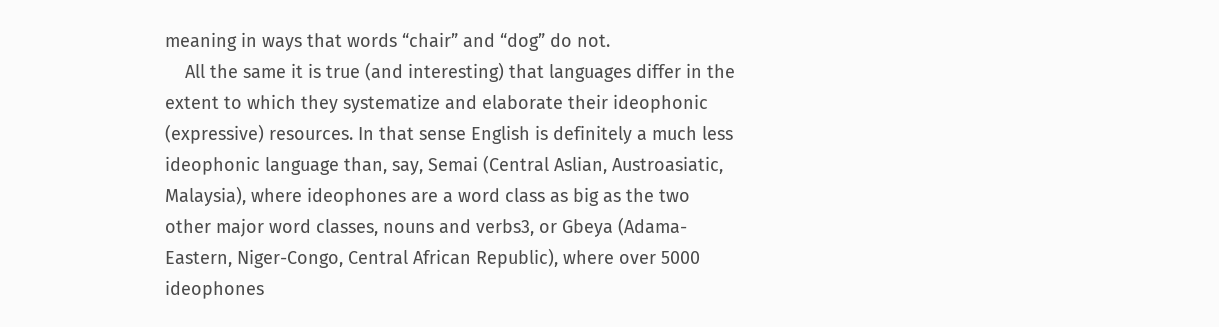meaning in ways that words “chair” and “dog” do not.
    All the same it is true (and interesting) that languages differ in the extent to which they systematize and elaborate their ideophonic (expressive) resources. In that sense English is definitely a much less ideophonic language than, say, Semai (Central Aslian, Austroasiatic, Malaysia), where ideophones are a word class as big as the two other major word classes, nouns and verbs3, or Gbeya (Adama-Eastern, Niger-Congo, Central African Republic), where over 5000 ideophones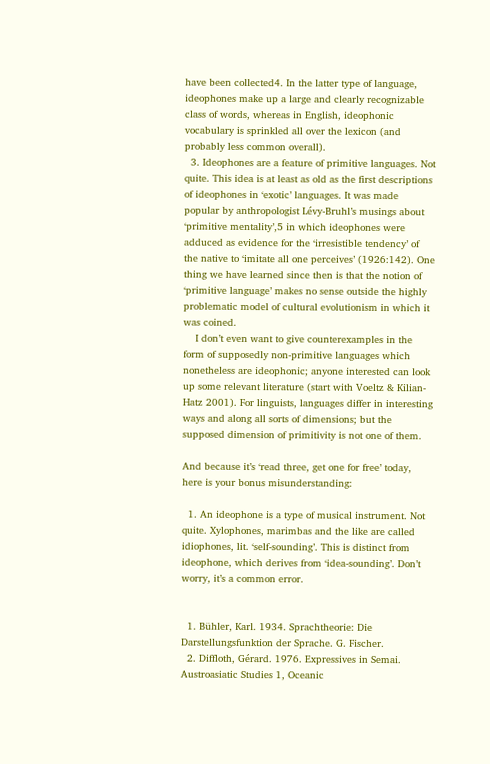have been collected4. In the latter type of language, ideophones make up a large and clearly recognizable class of words, whereas in English, ideophonic vocabulary is sprinkled all over the lexicon (and probably less common overall).
  3. Ideophones are a feature of primitive languages. Not quite. This idea is at least as old as the first descriptions of ideophones in ‘exotic’ languages. It was made popular by anthropologist Lévy-Bruhl’s musings about ‘primitive mentality’,5 in which ideophones were adduced as evidence for the ‘irresistible tendency’ of the native to ‘imitate all one perceives’ (1926:142). One thing we have learned since then is that the notion of ‘primitive language’ makes no sense outside the highly problematic model of cultural evolutionism in which it was coined.
    I don’t even want to give counterexamples in the form of supposedly non-primitive languages which nonetheless are ideophonic; anyone interested can look up some relevant literature (start with Voeltz & Kilian-Hatz 2001). For linguists, languages differ in interesting ways and along all sorts of dimensions; but the supposed dimension of primitivity is not one of them.

And because it’s ‘read three, get one for free’ today, here is your bonus misunderstanding:

  1. An ideophone is a type of musical instrument. Not quite. Xylophones, marimbas and the like are called idiophones, lit. ‘self-sounding’. This is distinct from ideophone, which derives from ‘idea-sounding’. Don’t worry, it’s a common error.


  1. Bühler, Karl. 1934. Sprachtheorie: Die Darstellungsfunktion der Sprache. G. Fischer.
  2. Diffloth, Gérard. 1976. Expressives in Semai. Austroasiatic Studies 1, Oceanic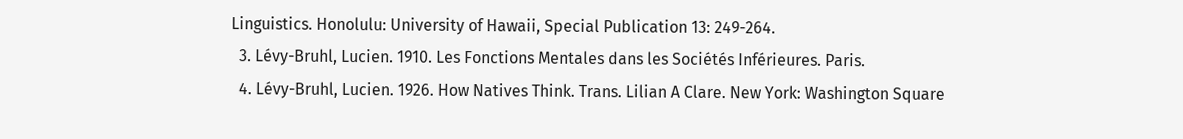Linguistics. Honolulu: University of Hawaii, Special Publication 13: 249-264.
  3. Lévy-Bruhl, Lucien. 1910. Les Fonctions Mentales dans les Sociétés Inférieures. Paris.
  4. Lévy-Bruhl, Lucien. 1926. How Natives Think. Trans. Lilian A Clare. New York: Washington Square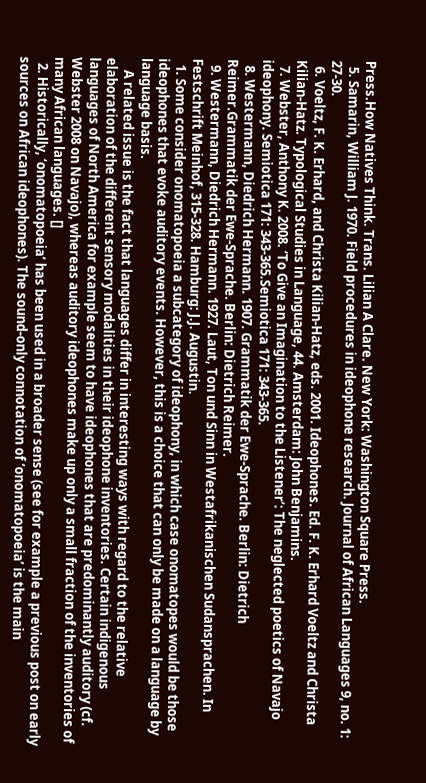Press.How Natives Think. Trans. Lilian A Clare. New York: Washington Square Press.
  5. Samarin, William J. 1970. Field procedures in ideophone research. Journal of African Languages 9, no. 1: 27-30.
  6. Voeltz, F. K. Erhard, and Christa Kilian-Hatz, eds. 2001. Ideophones. Ed. F. K. Erhard Voeltz and Christa Kilian-Hatz. Typological Studies in Language, 44. Amsterdam: John Benjamins.
  7. Webster, Anthony K. 2008. ‘To Give an Imagination to the Listener’: The neglected poetics of Navajo ideophony. Semiotica 171: 343-365.Semiotica 171: 343-365.
  8. Westermann, Diedrich Hermann. 1907. Grammatik der Ewe-Sprache. Berlin: Dietrich Reimer.Grammatik der Ewe-Sprache. Berlin: Dietrich Reimer.
  9. Westermann, Diedrich Hermann. 1927. Laut, Ton und Sinn in Westafrikanischen Sudansprachen. In Festschrift Meinhof, 315-328. Hamburg: J.J. Augustin.
  1. Some consider onomatopoeia a subcategory of ideophony, in which case onomatopes would be those ideophones that evoke auditory events. However, this is a choice that can only be made on a language by language basis.
    A related issue is the fact that languages differ in interesting ways with regard to the relative elaboration of the different sensory modalities in their ideophone inventories. Certain indigenous languages of North America for example seem to have ideophones that are predominantly auditory (cf. Webster 2008 on Navajo), whereas auditory ideophones make up only a small fraction of the inventories of many African languages. []
  2. Historically, ‘onomatopoeia’ has been used in a broader sense (see for example a previous post on early sources on African ideophones). The sound-only connotation of ‘onomatopoeia’ is the main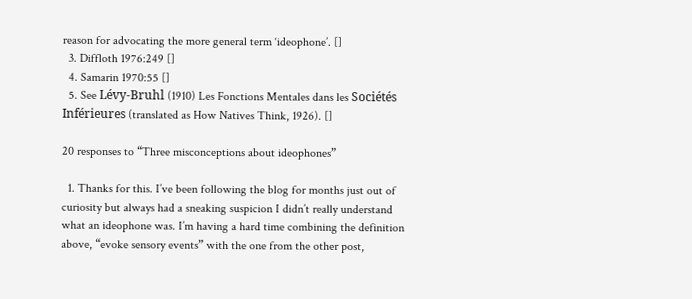reason for advocating the more general term ‘ideophone’. []
  3. Diffloth 1976:249 []
  4. Samarin 1970:55 []
  5. See Lévy-Bruhl (1910) Les Fonctions Mentales dans les Sociétés Inférieures (translated as How Natives Think, 1926). []

20 responses to “Three misconceptions about ideophones”

  1. Thanks for this. I’ve been following the blog for months just out of curiosity but always had a sneaking suspicion I didn’t really understand what an ideophone was. I’m having a hard time combining the definition above, “evoke sensory events” with the one from the other post,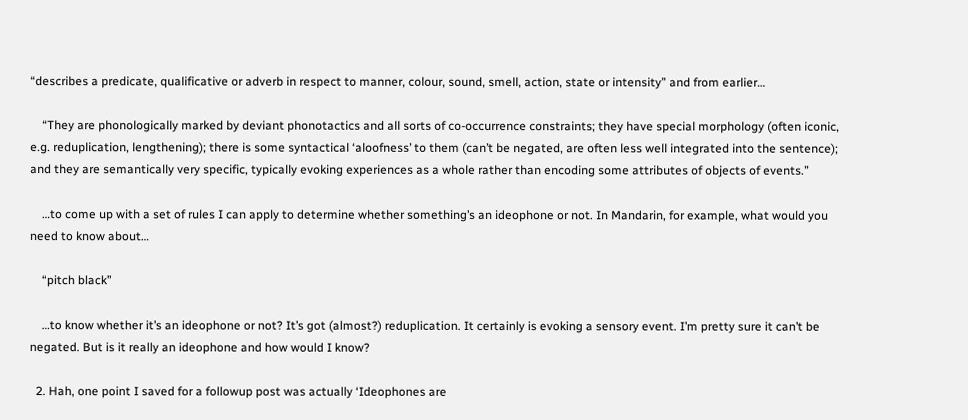“describes a predicate, qualificative or adverb in respect to manner, colour, sound, smell, action, state or intensity” and from earlier…

    “They are phonologically marked by deviant phonotactics and all sorts of co-occurrence constraints; they have special morphology (often iconic, e.g. reduplication, lengthening); there is some syntactical ‘aloofness’ to them (can’t be negated, are often less well integrated into the sentence); and they are semantically very specific, typically evoking experiences as a whole rather than encoding some attributes of objects of events.”

    …to come up with a set of rules I can apply to determine whether something’s an ideophone or not. In Mandarin, for example, what would you need to know about…

    “pitch black”

    …to know whether it’s an ideophone or not? It’s got (almost?) reduplication. It certainly is evoking a sensory event. I’m pretty sure it can’t be negated. But is it really an ideophone and how would I know?

  2. Hah, one point I saved for a followup post was actually ‘Ideophones are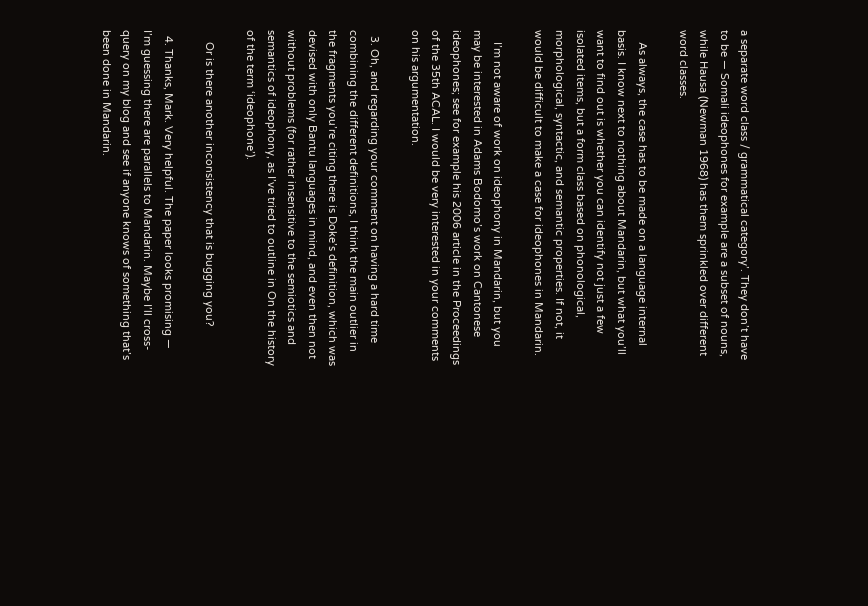a separate word class / grammatical category’. They don’t have to be — Somali ideophones for example are a subset of nouns, while Hausa (Newman 1968) has them sprinkled over different word classes.

    As always, the case has to be made on a language internal basis. I know next to nothing about Mandarin, but what you’ll want to find out is whether you can identify not just a few isolated items, but a form class based on phonological, morphological, syntactic, and semantic properties. If not, it would be difficult to make a case for ideophones in Mandarin.

    I’m not aware of work on ideophony in Mandarin, but you may be interested in Adams Bodomo’s work on Cantonese ideophones; see for example his 2006 article in the Proceedings of the 35th ACAL. I would be very interested in your comments on his argumentation.

  3. Oh, and regarding your comment on having a hard time combining the different definitions, I think the main outlier in the fragments you’re citing there is Doke’s definition, which was devised with only Bantu languages in mind, and even then not without problems (for rather insensitive to the semiotics and semantics of ideophony, as I’ve tried to outline in On the history of the term ‘ideophone’).

    Or is there another inconsistency that is bugging you?

  4. Thanks, Mark. Very helpful. The paper looks promising — I’m guessing there are parallels to Mandarin. Maybe I’ll cross-query on my blog and see if anyone knows of something that’s been done in Mandarin.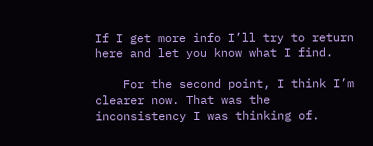If I get more info I’ll try to return here and let you know what I find.

    For the second point, I think I’m clearer now. That was the inconsistency I was thinking of.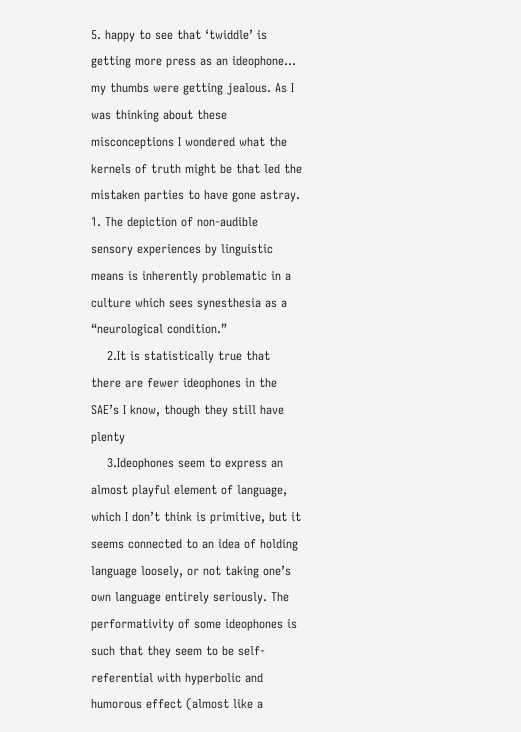5. happy to see that ‘twiddle’ is getting more press as an ideophone… my thumbs were getting jealous. As I was thinking about these misconceptions I wondered what the kernels of truth might be that led the mistaken parties to have gone astray. 1. The depiction of non-audible sensory experiences by linguistic means is inherently problematic in a culture which sees synesthesia as a “neurological condition.”
    2.It is statistically true that there are fewer ideophones in the SAE’s I know, though they still have plenty
    3.Ideophones seem to express an almost playful element of language, which I don’t think is primitive, but it seems connected to an idea of holding language loosely, or not taking one’s own language entirely seriously. The performativity of some ideophones is such that they seem to be self-referential with hyperbolic and humorous effect (almost like a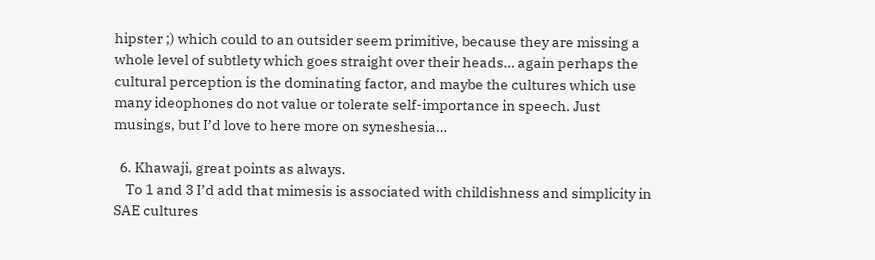hipster ;) which could to an outsider seem primitive, because they are missing a whole level of subtlety which goes straight over their heads… again perhaps the cultural perception is the dominating factor, and maybe the cultures which use many ideophones do not value or tolerate self-importance in speech. Just musings, but I’d love to here more on syneshesia…

  6. Khawaji, great points as always.
    To 1 and 3 I’d add that mimesis is associated with childishness and simplicity in SAE cultures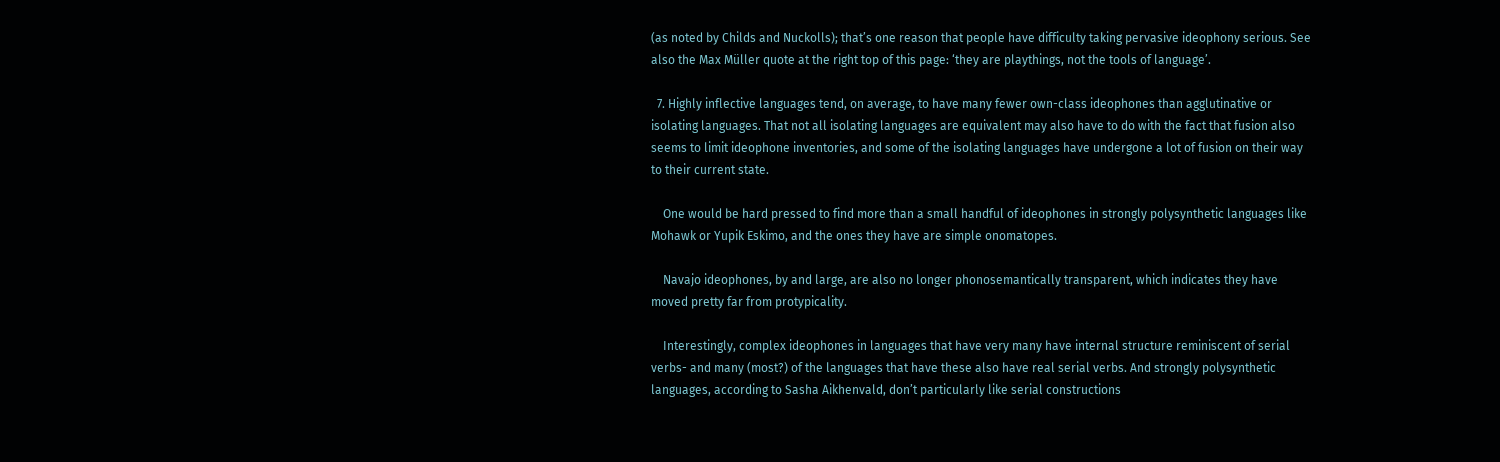(as noted by Childs and Nuckolls); that’s one reason that people have difficulty taking pervasive ideophony serious. See also the Max Müller quote at the right top of this page: ‘they are playthings, not the tools of language’.

  7. Highly inflective languages tend, on average, to have many fewer own-class ideophones than agglutinative or isolating languages. That not all isolating languages are equivalent may also have to do with the fact that fusion also seems to limit ideophone inventories, and some of the isolating languages have undergone a lot of fusion on their way to their current state.

    One would be hard pressed to find more than a small handful of ideophones in strongly polysynthetic languages like Mohawk or Yupik Eskimo, and the ones they have are simple onomatopes.

    Navajo ideophones, by and large, are also no longer phonosemantically transparent, which indicates they have moved pretty far from protypicality.

    Interestingly, complex ideophones in languages that have very many have internal structure reminiscent of serial verbs- and many (most?) of the languages that have these also have real serial verbs. And strongly polysynthetic languages, according to Sasha Aikhenvald, don’t particularly like serial constructions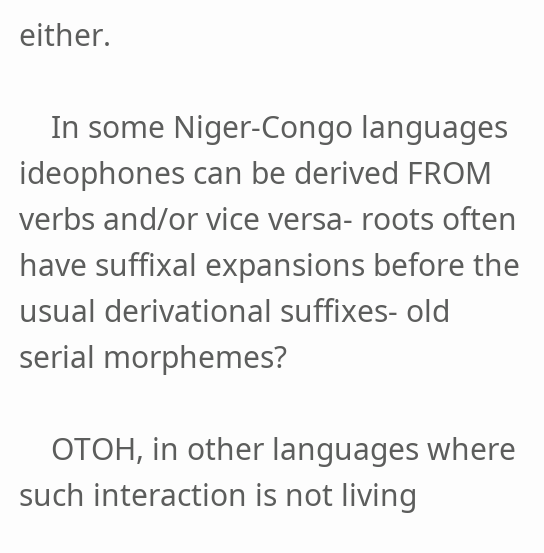either.

    In some Niger-Congo languages ideophones can be derived FROM verbs and/or vice versa- roots often have suffixal expansions before the usual derivational suffixes- old serial morphemes?

    OTOH, in other languages where such interaction is not living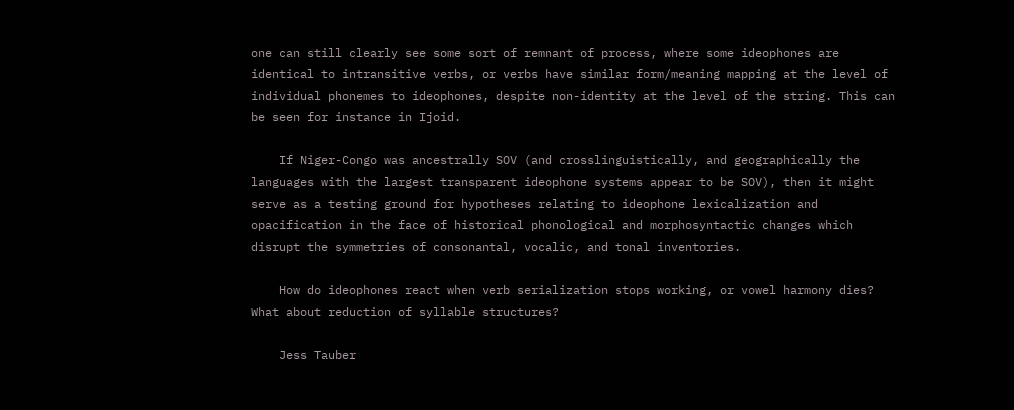one can still clearly see some sort of remnant of process, where some ideophones are identical to intransitive verbs, or verbs have similar form/meaning mapping at the level of individual phonemes to ideophones, despite non-identity at the level of the string. This can be seen for instance in Ijoid.

    If Niger-Congo was ancestrally SOV (and crosslinguistically, and geographically the languages with the largest transparent ideophone systems appear to be SOV), then it might serve as a testing ground for hypotheses relating to ideophone lexicalization and opacification in the face of historical phonological and morphosyntactic changes which disrupt the symmetries of consonantal, vocalic, and tonal inventories.

    How do ideophones react when verb serialization stops working, or vowel harmony dies? What about reduction of syllable structures?

    Jess Tauber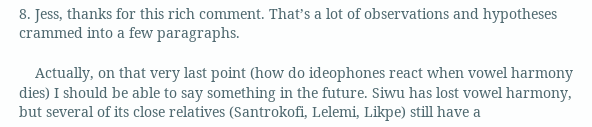8. Jess, thanks for this rich comment. That’s a lot of observations and hypotheses crammed into a few paragraphs.

    Actually, on that very last point (how do ideophones react when vowel harmony dies) I should be able to say something in the future. Siwu has lost vowel harmony, but several of its close relatives (Santrokofi, Lelemi, Likpe) still have a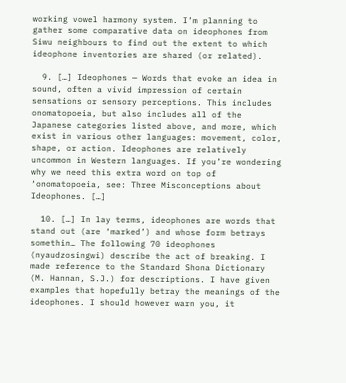working vowel harmony system. I’m planning to gather some comparative data on ideophones from Siwu neighbours to find out the extent to which ideophone inventories are shared (or related).

  9. […] Ideophones — Words that evoke an idea in sound, often a vivid impression of certain sensations or sensory perceptions. This includes onomatopoeia, but also includes all of the Japanese categories listed above, and more, which exist in various other languages: movement, color, shape, or action. Ideophones are relatively uncommon in Western languages. If you’re wondering why we need this extra word on top of ‘onomatopoeia, see: Three Misconceptions about Ideophones. […]

  10. […] In lay terms, ideophones are words that stand out (are ‘marked’) and whose form betrays somethin… The following 70 ideophones (nyaudzosingwi) describe the act of breaking. I made reference to the Standard Shona Dictionary (M. Hannan, S.J.) for descriptions. I have given examples that hopefully betray the meanings of the ideophones. I should however warn you, it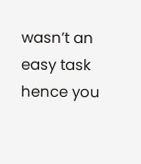wasn’t an easy task hence you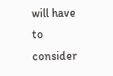will have to consider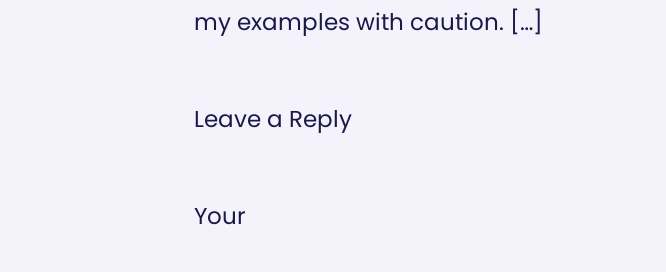my examples with caution. […]

Leave a Reply

Your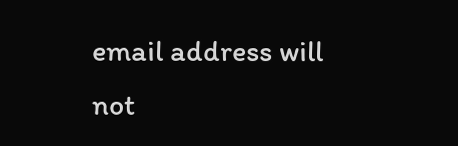email address will not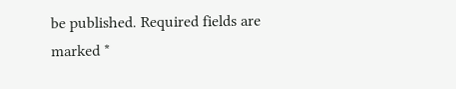be published. Required fields are marked *